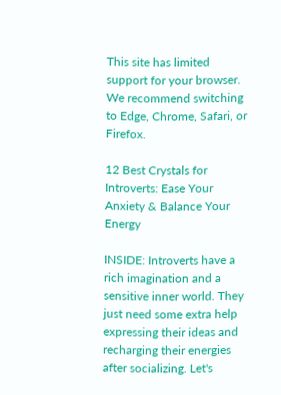This site has limited support for your browser. We recommend switching to Edge, Chrome, Safari, or Firefox.

12 Best Crystals for Introverts: Ease Your Anxiety & Balance Your Energy

INSIDE: Introverts have a rich imagination and a sensitive inner world. They just need some extra help expressing their ideas and recharging their energies after socializing. Let's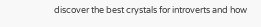discover the best crystals for introverts and how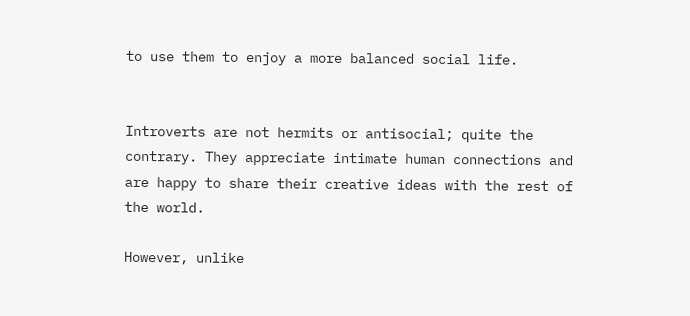to use them to enjoy a more balanced social life.


Introverts are not hermits or antisocial; quite the contrary. They appreciate intimate human connections and are happy to share their creative ideas with the rest of the world.

However, unlike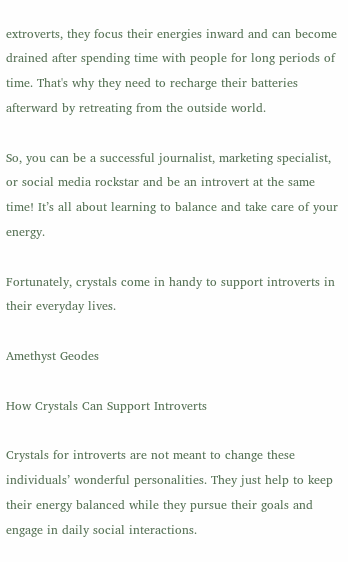extroverts, they focus their energies inward and can become drained after spending time with people for long periods of time. That's why they need to recharge their batteries afterward by retreating from the outside world.

So, you can be a successful journalist, marketing specialist, or social media rockstar and be an introvert at the same time! It’s all about learning to balance and take care of your energy.

Fortunately, crystals come in handy to support introverts in their everyday lives.

Amethyst Geodes

How Crystals Can Support Introverts

Crystals for introverts are not meant to change these individuals’ wonderful personalities. They just help to keep their energy balanced while they pursue their goals and engage in daily social interactions.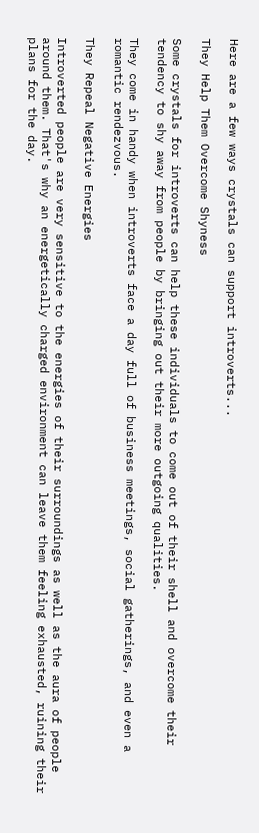Here are a few ways crystals can support introverts...

They Help Them Overcome Shyness

Some crystals for introverts can help these individuals to come out of their shell and overcome their tendency to shy away from people by bringing out their more outgoing qualities.

They come in handy when introverts face a day full of business meetings, social gatherings, and even a romantic rendezvous.

They Repeal Negative Energies

Introverted people are very sensitive to the energies of their surroundings as well as the aura of people around them. That's why an energetically charged environment can leave them feeling exhausted, ruining their plans for the day.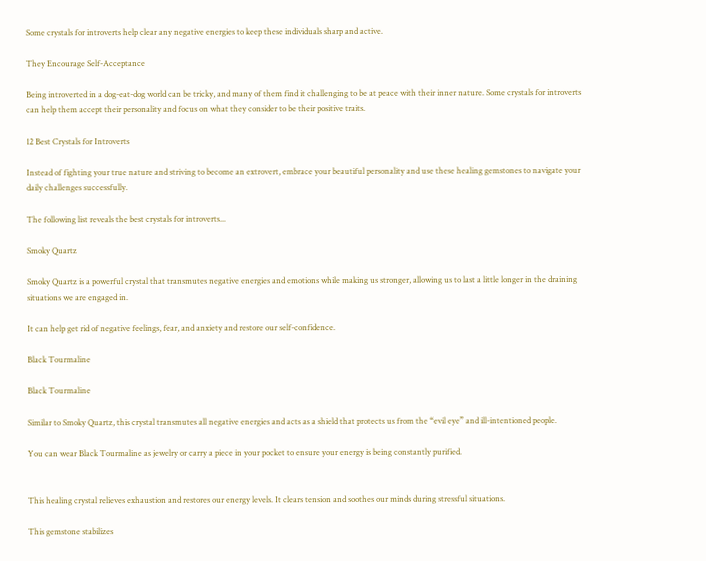Some crystals for introverts help clear any negative energies to keep these individuals sharp and active.

They Encourage Self-Acceptance

Being introverted in a dog-eat-dog world can be tricky, and many of them find it challenging to be at peace with their inner nature. Some crystals for introverts can help them accept their personality and focus on what they consider to be their positive traits.

12 Best Crystals for Introverts

Instead of fighting your true nature and striving to become an extrovert, embrace your beautiful personality and use these healing gemstones to navigate your daily challenges successfully.

The following list reveals the best crystals for introverts...

Smoky Quartz

Smoky Quartz is a powerful crystal that transmutes negative energies and emotions while making us stronger, allowing us to last a little longer in the draining situations we are engaged in.

It can help get rid of negative feelings, fear, and anxiety and restore our self-confidence.

Black Tourmaline

Black Tourmaline

Similar to Smoky Quartz, this crystal transmutes all negative energies and acts as a shield that protects us from the “evil eye” and ill-intentioned people.

You can wear Black Tourmaline as jewelry or carry a piece in your pocket to ensure your energy is being constantly purified.


This healing crystal relieves exhaustion and restores our energy levels. It clears tension and soothes our minds during stressful situations.

This gemstone stabilizes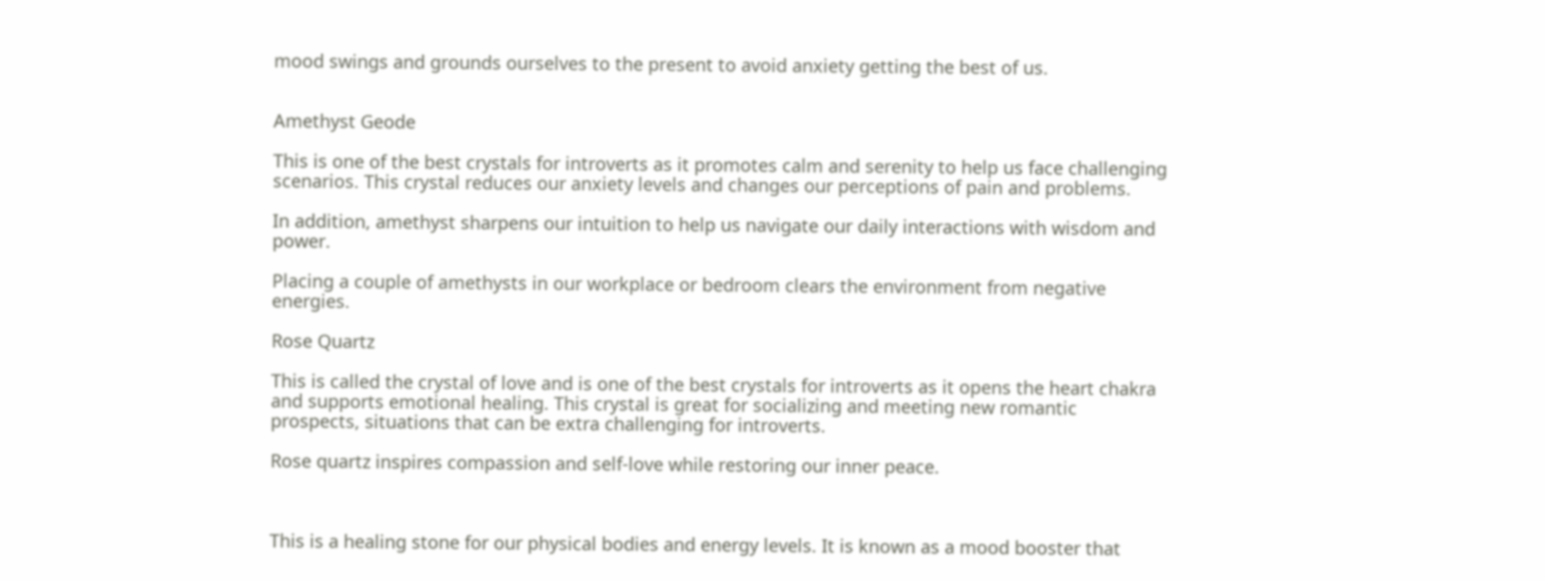mood swings and grounds ourselves to the present to avoid anxiety getting the best of us.


Amethyst Geode

This is one of the best crystals for introverts as it promotes calm and serenity to help us face challenging scenarios. This crystal reduces our anxiety levels and changes our perceptions of pain and problems.

In addition, amethyst sharpens our intuition to help us navigate our daily interactions with wisdom and power.

Placing a couple of amethysts in our workplace or bedroom clears the environment from negative energies.

Rose Quartz

This is called the crystal of love and is one of the best crystals for introverts as it opens the heart chakra and supports emotional healing. This crystal is great for socializing and meeting new romantic prospects, situations that can be extra challenging for introverts.

Rose quartz inspires compassion and self-love while restoring our inner peace.



This is a healing stone for our physical bodies and energy levels. It is known as a mood booster that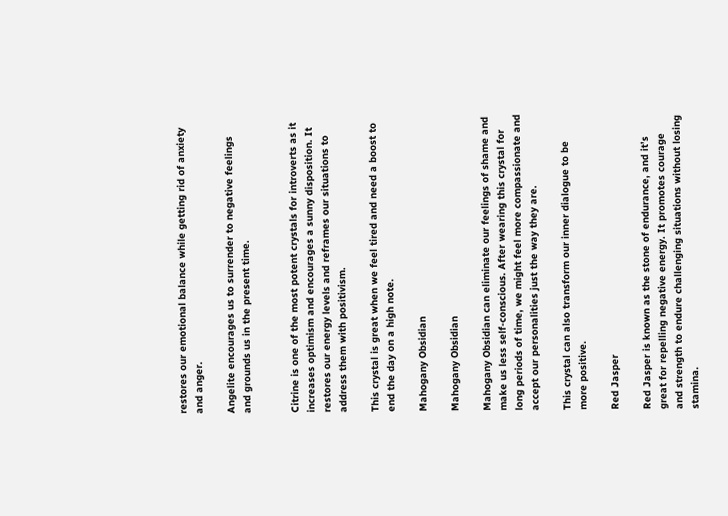restores our emotional balance while getting rid of anxiety and anger.

Angelite encourages us to surrender to negative feelings and grounds us in the present time.


Citrine is one of the most potent crystals for introverts as it increases optimism and encourages a sunny disposition. It restores our energy levels and reframes our situations to address them with positivism.

This crystal is great when we feel tired and need a boost to end the day on a high note.

Mahogany Obsidian

Mahogany Obsidian

Mahogany Obsidian can eliminate our feelings of shame and make us less self-conscious. After wearing this crystal for long periods of time, we might feel more compassionate and accept our personalities just the way they are.

This crystal can also transform our inner dialogue to be more positive.

Red Jasper

Red Jasper is known as the stone of endurance, and it’s great for repelling negative energy. It promotes courage and strength to endure challenging situations without losing stamina.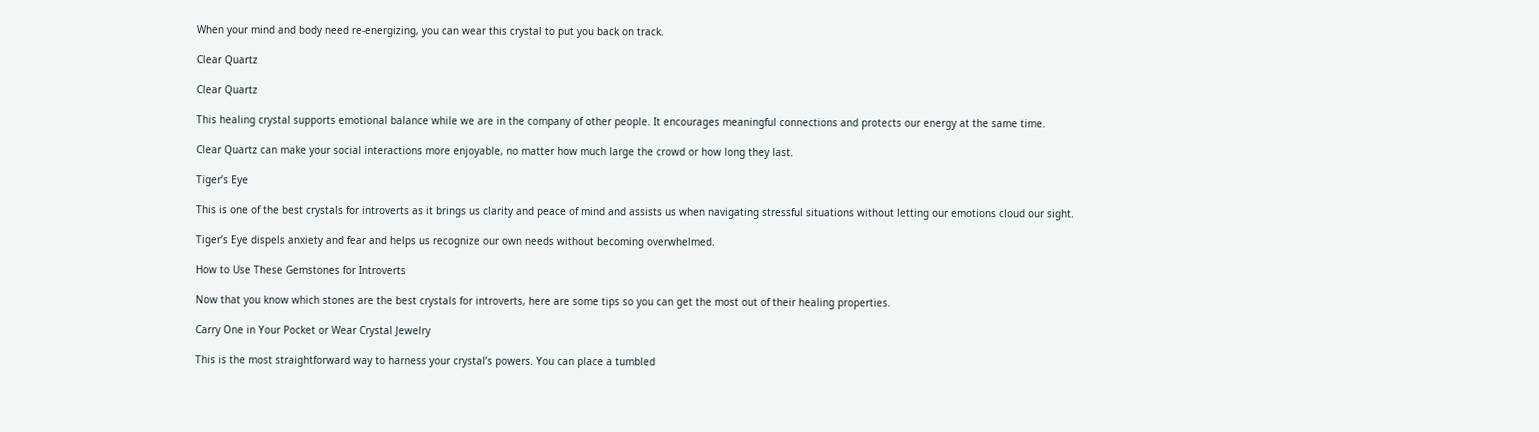When your mind and body need re-energizing, you can wear this crystal to put you back on track.

Clear Quartz

Clear Quartz

This healing crystal supports emotional balance while we are in the company of other people. It encourages meaningful connections and protects our energy at the same time.

Clear Quartz can make your social interactions more enjoyable, no matter how much large the crowd or how long they last.

Tiger’s Eye

This is one of the best crystals for introverts as it brings us clarity and peace of mind and assists us when navigating stressful situations without letting our emotions cloud our sight.

Tiger’s Eye dispels anxiety and fear and helps us recognize our own needs without becoming overwhelmed.

How to Use These Gemstones for Introverts

Now that you know which stones are the best crystals for introverts, here are some tips so you can get the most out of their healing properties.

Carry One in Your Pocket or Wear Crystal Jewelry

This is the most straightforward way to harness your crystal’s powers. You can place a tumbled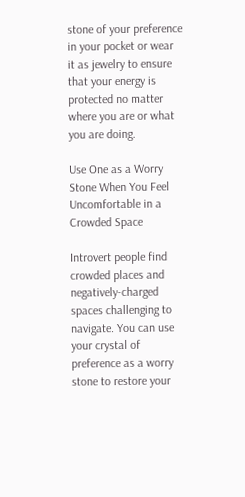stone of your preference in your pocket or wear it as jewelry to ensure that your energy is protected no matter where you are or what you are doing.

Use One as a Worry Stone When You Feel Uncomfortable in a Crowded Space

Introvert people find crowded places and negatively-charged spaces challenging to navigate. You can use your crystal of preference as a worry stone to restore your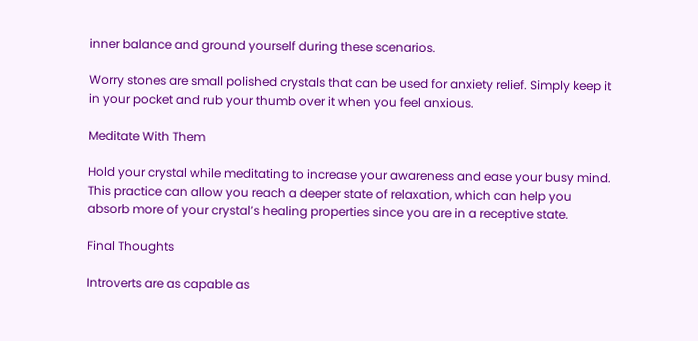inner balance and ground yourself during these scenarios.

Worry stones are small polished crystals that can be used for anxiety relief. Simply keep it in your pocket and rub your thumb over it when you feel anxious.

Meditate With Them

Hold your crystal while meditating to increase your awareness and ease your busy mind. This practice can allow you reach a deeper state of relaxation, which can help you absorb more of your crystal’s healing properties since you are in a receptive state.

Final Thoughts

Introverts are as capable as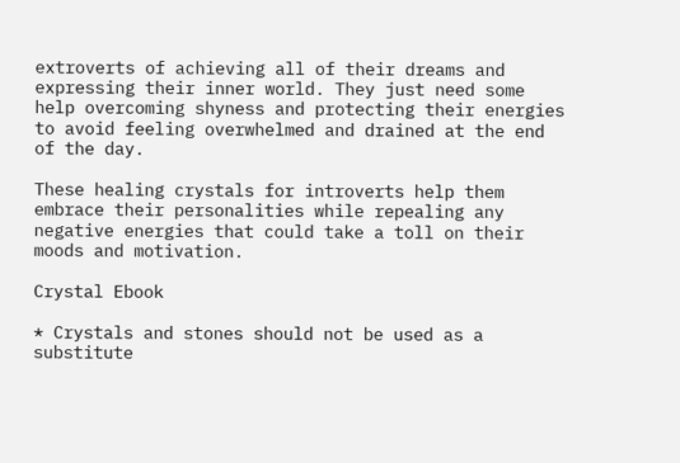extroverts of achieving all of their dreams and expressing their inner world. They just need some help overcoming shyness and protecting their energies to avoid feeling overwhelmed and drained at the end of the day.

These healing crystals for introverts help them embrace their personalities while repealing any negative energies that could take a toll on their moods and motivation.

Crystal Ebook

* Crystals and stones should not be used as a substitute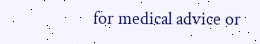for medical advice or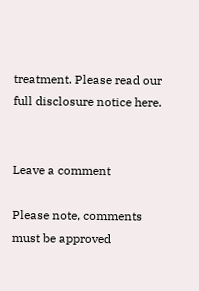treatment. Please read our full disclosure notice here.


Leave a comment

Please note, comments must be approved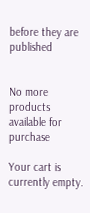before they are published


No more products available for purchase

Your cart is currently empty.